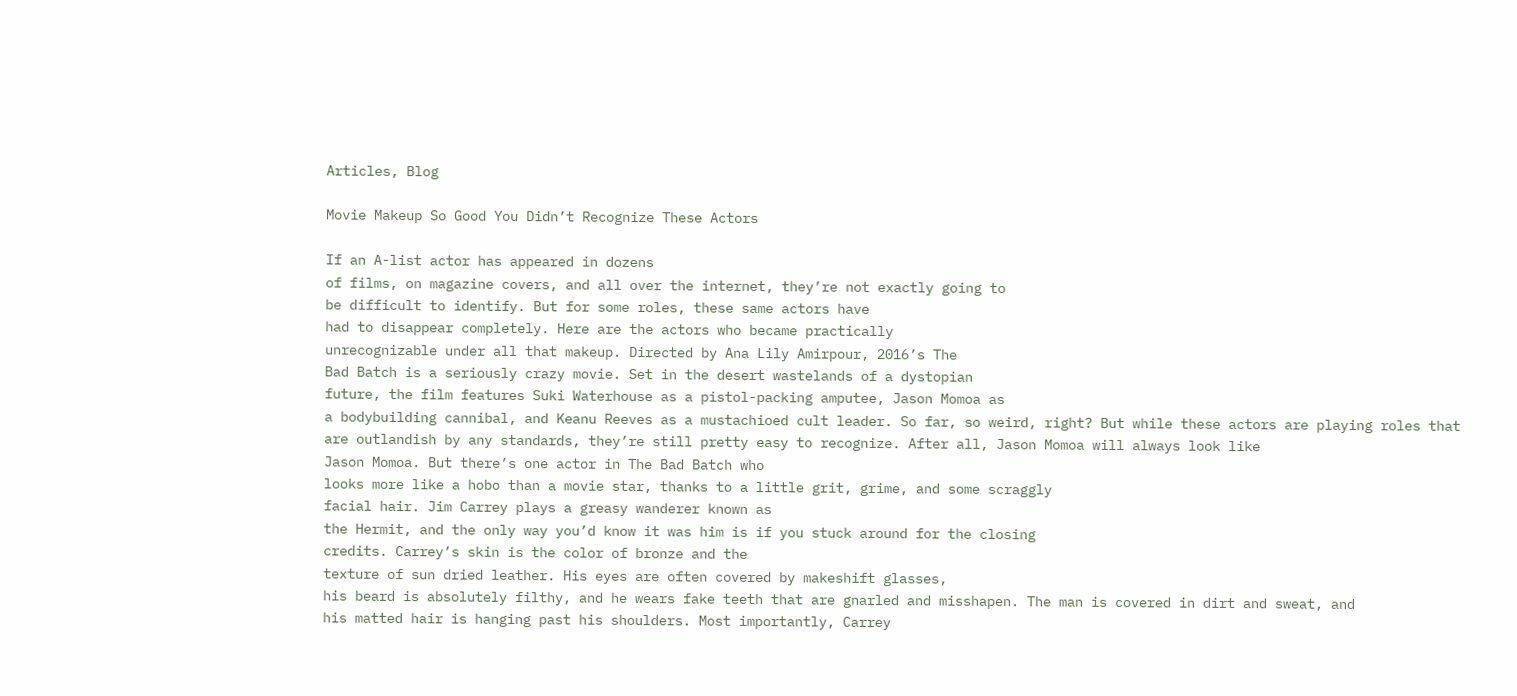Articles, Blog

Movie Makeup So Good You Didn’t Recognize These Actors

If an A-list actor has appeared in dozens
of films, on magazine covers, and all over the internet, they’re not exactly going to
be difficult to identify. But for some roles, these same actors have
had to disappear completely. Here are the actors who became practically
unrecognizable under all that makeup. Directed by Ana Lily Amirpour, 2016’s The
Bad Batch is a seriously crazy movie. Set in the desert wastelands of a dystopian
future, the film features Suki Waterhouse as a pistol-packing amputee, Jason Momoa as
a bodybuilding cannibal, and Keanu Reeves as a mustachioed cult leader. So far, so weird, right? But while these actors are playing roles that
are outlandish by any standards, they’re still pretty easy to recognize. After all, Jason Momoa will always look like
Jason Momoa. But there’s one actor in The Bad Batch who
looks more like a hobo than a movie star, thanks to a little grit, grime, and some scraggly
facial hair. Jim Carrey plays a greasy wanderer known as
the Hermit, and the only way you’d know it was him is if you stuck around for the closing
credits. Carrey’s skin is the color of bronze and the
texture of sun dried leather. His eyes are often covered by makeshift glasses,
his beard is absolutely filthy, and he wears fake teeth that are gnarled and misshapen. The man is covered in dirt and sweat, and
his matted hair is hanging past his shoulders. Most importantly, Carrey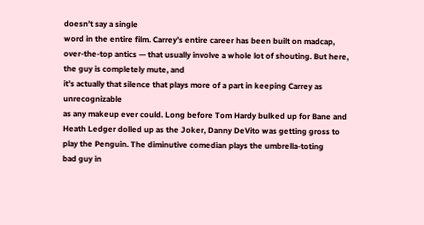doesn’t say a single
word in the entire film. Carrey’s entire career has been built on madcap,
over-the-top antics — that usually involve a whole lot of shouting. But here, the guy is completely mute, and
it’s actually that silence that plays more of a part in keeping Carrey as unrecognizable
as any makeup ever could. Long before Tom Hardy bulked up for Bane and
Heath Ledger dolled up as the Joker, Danny DeVito was getting gross to play the Penguin. The diminutive comedian plays the umbrella-toting
bad guy in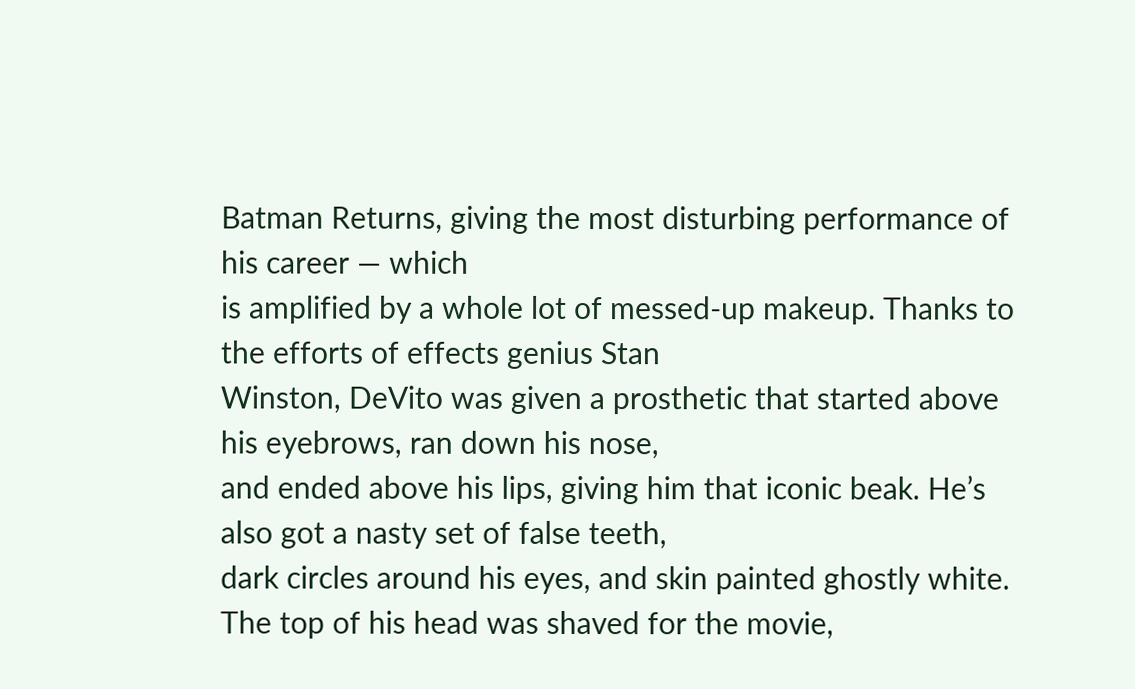Batman Returns, giving the most disturbing performance of his career — which
is amplified by a whole lot of messed-up makeup. Thanks to the efforts of effects genius Stan
Winston, DeVito was given a prosthetic that started above his eyebrows, ran down his nose,
and ended above his lips, giving him that iconic beak. He’s also got a nasty set of false teeth,
dark circles around his eyes, and skin painted ghostly white. The top of his head was shaved for the movie,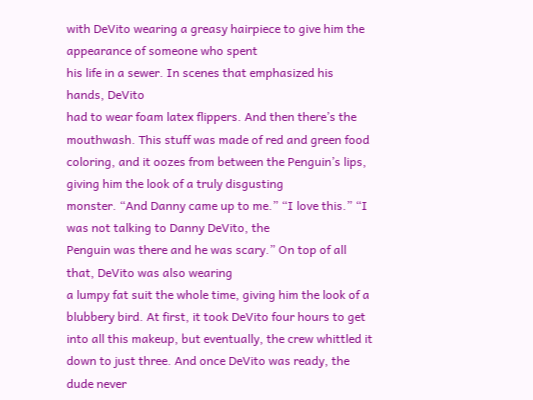with DeVito wearing a greasy hairpiece to give him the appearance of someone who spent
his life in a sewer. In scenes that emphasized his hands, DeVito
had to wear foam latex flippers. And then there’s the mouthwash. This stuff was made of red and green food
coloring, and it oozes from between the Penguin’s lips, giving him the look of a truly disgusting
monster. “And Danny came up to me.” “I love this.” “I was not talking to Danny DeVito, the
Penguin was there and he was scary.” On top of all that, DeVito was also wearing
a lumpy fat suit the whole time, giving him the look of a blubbery bird. At first, it took DeVito four hours to get
into all this makeup, but eventually, the crew whittled it down to just three. And once DeVito was ready, the dude never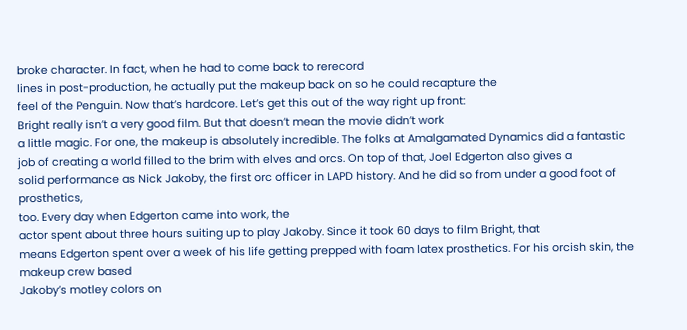broke character. In fact, when he had to come back to rerecord
lines in post-production, he actually put the makeup back on so he could recapture the
feel of the Penguin. Now that’s hardcore. Let’s get this out of the way right up front:
Bright really isn’t a very good film. But that doesn’t mean the movie didn’t work
a little magic. For one, the makeup is absolutely incredible. The folks at Amalgamated Dynamics did a fantastic
job of creating a world filled to the brim with elves and orcs. On top of that, Joel Edgerton also gives a
solid performance as Nick Jakoby, the first orc officer in LAPD history. And he did so from under a good foot of prosthetics,
too. Every day when Edgerton came into work, the
actor spent about three hours suiting up to play Jakoby. Since it took 60 days to film Bright, that
means Edgerton spent over a week of his life getting prepped with foam latex prosthetics. For his orcish skin, the makeup crew based
Jakoby’s motley colors on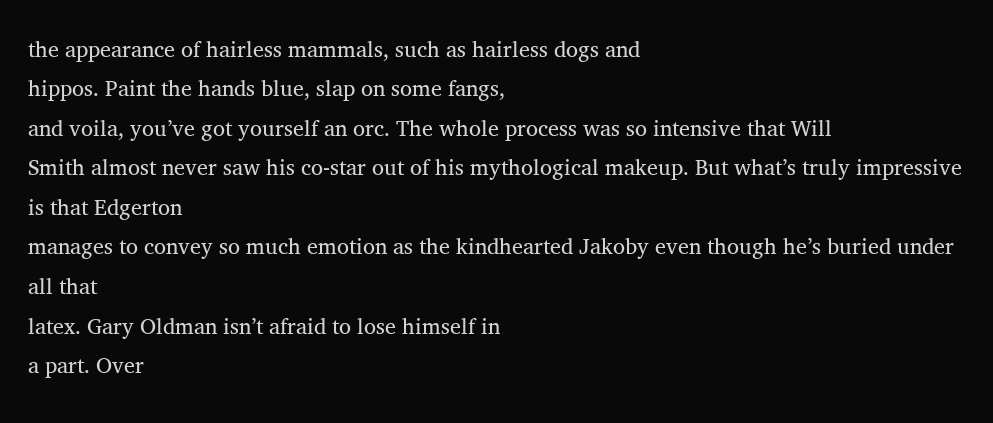the appearance of hairless mammals, such as hairless dogs and
hippos. Paint the hands blue, slap on some fangs,
and voila, you’ve got yourself an orc. The whole process was so intensive that Will
Smith almost never saw his co-star out of his mythological makeup. But what’s truly impressive is that Edgerton
manages to convey so much emotion as the kindhearted Jakoby even though he’s buried under all that
latex. Gary Oldman isn’t afraid to lose himself in
a part. Over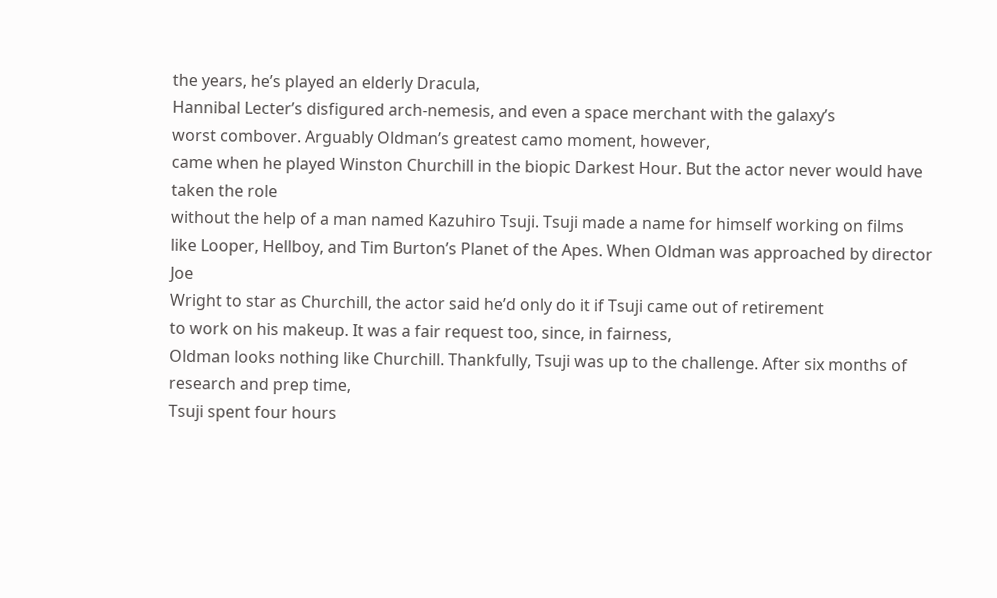the years, he’s played an elderly Dracula,
Hannibal Lecter’s disfigured arch-nemesis, and even a space merchant with the galaxy’s
worst combover. Arguably Oldman’s greatest camo moment, however,
came when he played Winston Churchill in the biopic Darkest Hour. But the actor never would have taken the role
without the help of a man named Kazuhiro Tsuji. Tsuji made a name for himself working on films
like Looper, Hellboy, and Tim Burton’s Planet of the Apes. When Oldman was approached by director Joe
Wright to star as Churchill, the actor said he’d only do it if Tsuji came out of retirement
to work on his makeup. It was a fair request too, since, in fairness,
Oldman looks nothing like Churchill. Thankfully, Tsuji was up to the challenge. After six months of research and prep time,
Tsuji spent four hours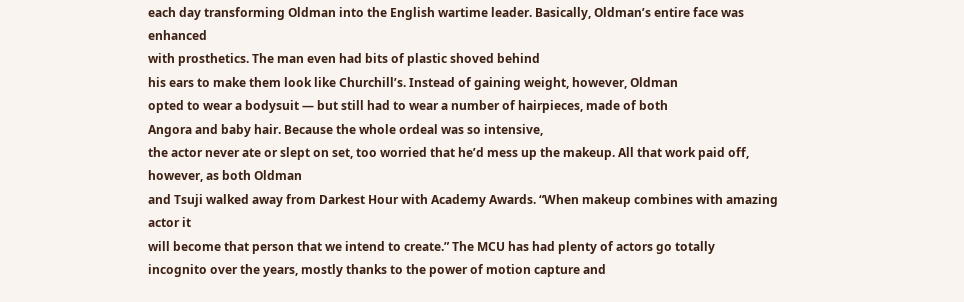each day transforming Oldman into the English wartime leader. Basically, Oldman’s entire face was enhanced
with prosthetics. The man even had bits of plastic shoved behind
his ears to make them look like Churchill’s. Instead of gaining weight, however, Oldman
opted to wear a bodysuit — but still had to wear a number of hairpieces, made of both
Angora and baby hair. Because the whole ordeal was so intensive,
the actor never ate or slept on set, too worried that he’d mess up the makeup. All that work paid off, however, as both Oldman
and Tsuji walked away from Darkest Hour with Academy Awards. “When makeup combines with amazing actor it
will become that person that we intend to create.” The MCU has had plenty of actors go totally
incognito over the years, mostly thanks to the power of motion capture and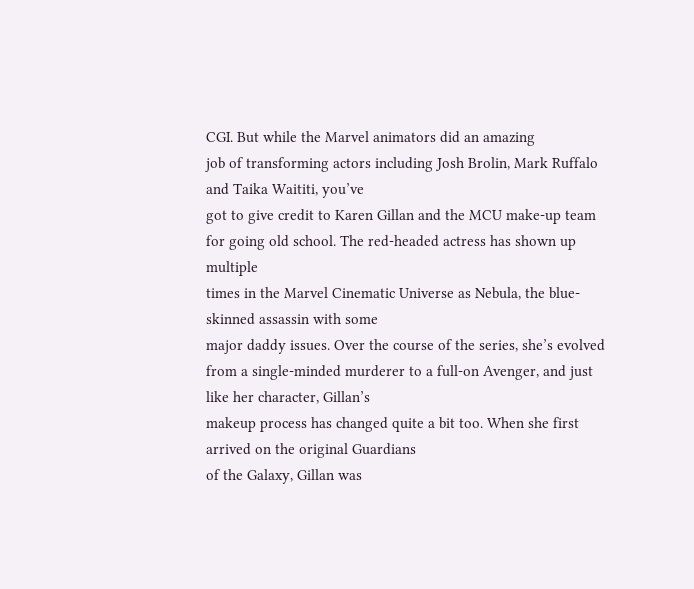CGI. But while the Marvel animators did an amazing
job of transforming actors including Josh Brolin, Mark Ruffalo and Taika Waititi, you’ve
got to give credit to Karen Gillan and the MCU make-up team for going old school. The red-headed actress has shown up multiple
times in the Marvel Cinematic Universe as Nebula, the blue-skinned assassin with some
major daddy issues. Over the course of the series, she’s evolved
from a single-minded murderer to a full-on Avenger, and just like her character, Gillan’s
makeup process has changed quite a bit too. When she first arrived on the original Guardians
of the Galaxy, Gillan was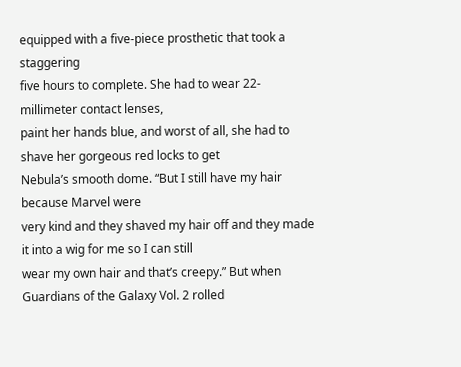equipped with a five-piece prosthetic that took a staggering
five hours to complete. She had to wear 22-millimeter contact lenses,
paint her hands blue, and worst of all, she had to shave her gorgeous red locks to get
Nebula’s smooth dome. “But I still have my hair because Marvel were
very kind and they shaved my hair off and they made it into a wig for me so I can still
wear my own hair and that’s creepy.” But when Guardians of the Galaxy Vol. 2 rolled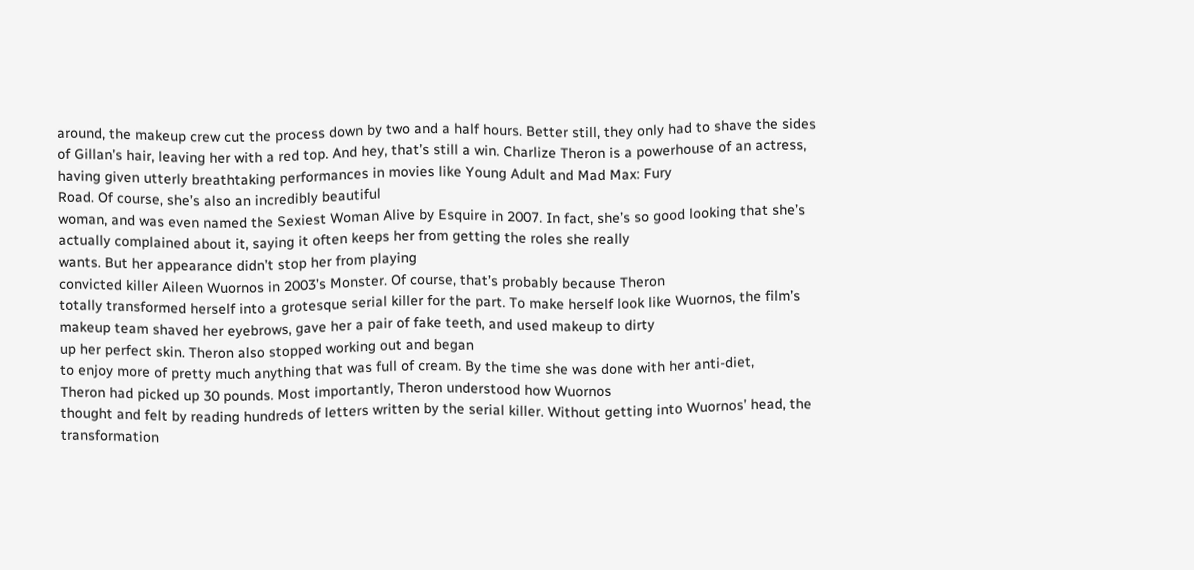around, the makeup crew cut the process down by two and a half hours. Better still, they only had to shave the sides
of Gillan’s hair, leaving her with a red top. And hey, that’s still a win. Charlize Theron is a powerhouse of an actress,
having given utterly breathtaking performances in movies like Young Adult and Mad Max: Fury
Road. Of course, she’s also an incredibly beautiful
woman, and was even named the Sexiest Woman Alive by Esquire in 2007. In fact, she’s so good looking that she’s
actually complained about it, saying it often keeps her from getting the roles she really
wants. But her appearance didn’t stop her from playing
convicted killer Aileen Wuornos in 2003’s Monster. Of course, that’s probably because Theron
totally transformed herself into a grotesque serial killer for the part. To make herself look like Wuornos, the film’s
makeup team shaved her eyebrows, gave her a pair of fake teeth, and used makeup to dirty
up her perfect skin. Theron also stopped working out and began
to enjoy more of pretty much anything that was full of cream. By the time she was done with her anti-diet,
Theron had picked up 30 pounds. Most importantly, Theron understood how Wuornos
thought and felt by reading hundreds of letters written by the serial killer. Without getting into Wuornos’ head, the transformation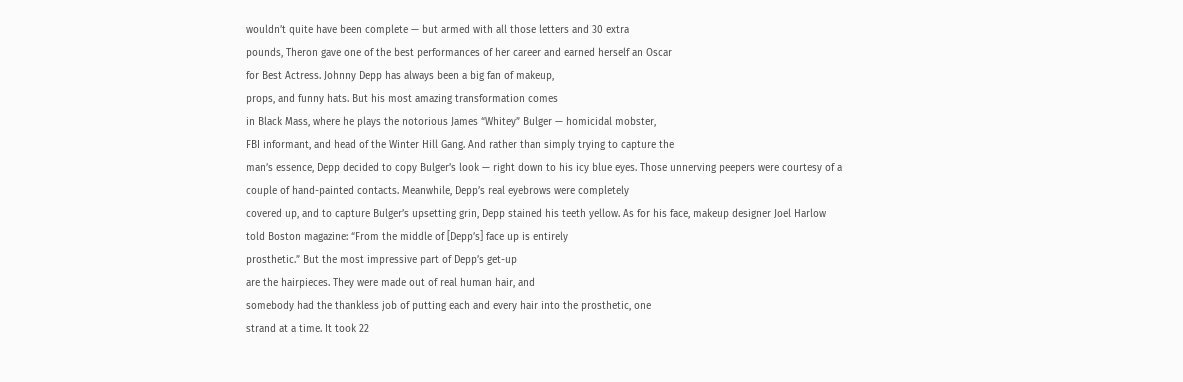wouldn’t quite have been complete — but armed with all those letters and 30 extra
pounds, Theron gave one of the best performances of her career and earned herself an Oscar
for Best Actress. Johnny Depp has always been a big fan of makeup,
props, and funny hats. But his most amazing transformation comes
in Black Mass, where he plays the notorious James “Whitey” Bulger — homicidal mobster,
FBI informant, and head of the Winter Hill Gang. And rather than simply trying to capture the
man’s essence, Depp decided to copy Bulger’s look — right down to his icy blue eyes. Those unnerving peepers were courtesy of a
couple of hand-painted contacts. Meanwhile, Depp’s real eyebrows were completely
covered up, and to capture Bulger’s upsetting grin, Depp stained his teeth yellow. As for his face, makeup designer Joel Harlow
told Boston magazine: “From the middle of [Depp’s] face up is entirely
prosthetic.” But the most impressive part of Depp’s get-up
are the hairpieces. They were made out of real human hair, and
somebody had the thankless job of putting each and every hair into the prosthetic, one
strand at a time. It took 22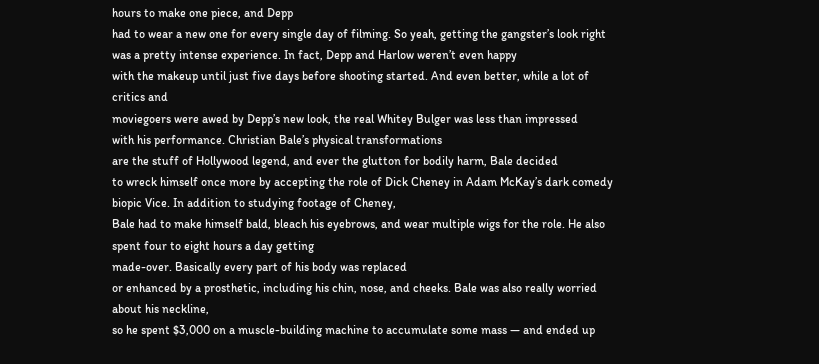hours to make one piece, and Depp
had to wear a new one for every single day of filming. So yeah, getting the gangster’s look right
was a pretty intense experience. In fact, Depp and Harlow weren’t even happy
with the makeup until just five days before shooting started. And even better, while a lot of critics and
moviegoers were awed by Depp’s new look, the real Whitey Bulger was less than impressed
with his performance. Christian Bale’s physical transformations
are the stuff of Hollywood legend, and ever the glutton for bodily harm, Bale decided
to wreck himself once more by accepting the role of Dick Cheney in Adam McKay’s dark comedy
biopic Vice. In addition to studying footage of Cheney,
Bale had to make himself bald, bleach his eyebrows, and wear multiple wigs for the role. He also spent four to eight hours a day getting
made-over. Basically every part of his body was replaced
or enhanced by a prosthetic, including his chin, nose, and cheeks. Bale was also really worried about his neckline,
so he spent $3,000 on a muscle-building machine to accumulate some mass — and ended up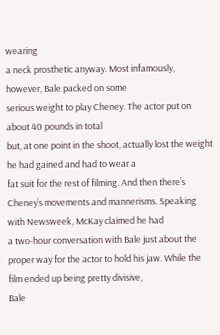wearing
a neck prosthetic anyway. Most infamously, however, Bale packed on some
serious weight to play Cheney. The actor put on about 40 pounds in total
but, at one point in the shoot, actually lost the weight he had gained and had to wear a
fat suit for the rest of filming. And then there’s Cheney’s movements and mannerisms. Speaking with Newsweek, McKay claimed he had
a two-hour conversation with Bale just about the proper way for the actor to hold his jaw. While the film ended up being pretty divisive,
Bale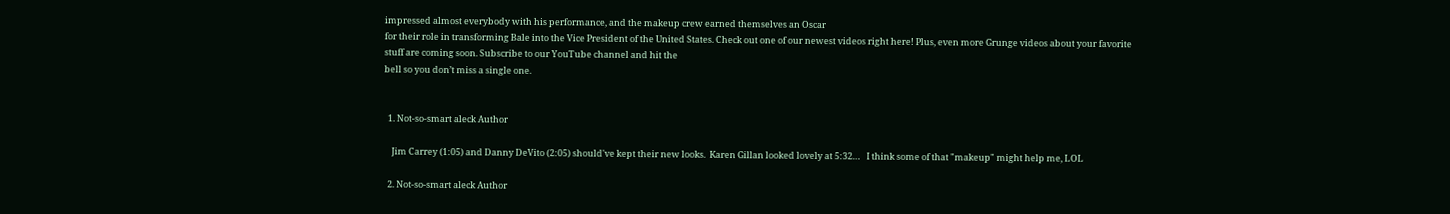impressed almost everybody with his performance, and the makeup crew earned themselves an Oscar
for their role in transforming Bale into the Vice President of the United States. Check out one of our newest videos right here! Plus, even more Grunge videos about your favorite
stuff are coming soon. Subscribe to our YouTube channel and hit the
bell so you don’t miss a single one.


  1. Not-so-smart aleck Author

    Jim Carrey (1:05) and Danny DeVito (2:05) should've kept their new looks.  Karen Gillan looked lovely at 5:32…   I think some of that "makeup" might help me, LOL

  2. Not-so-smart aleck Author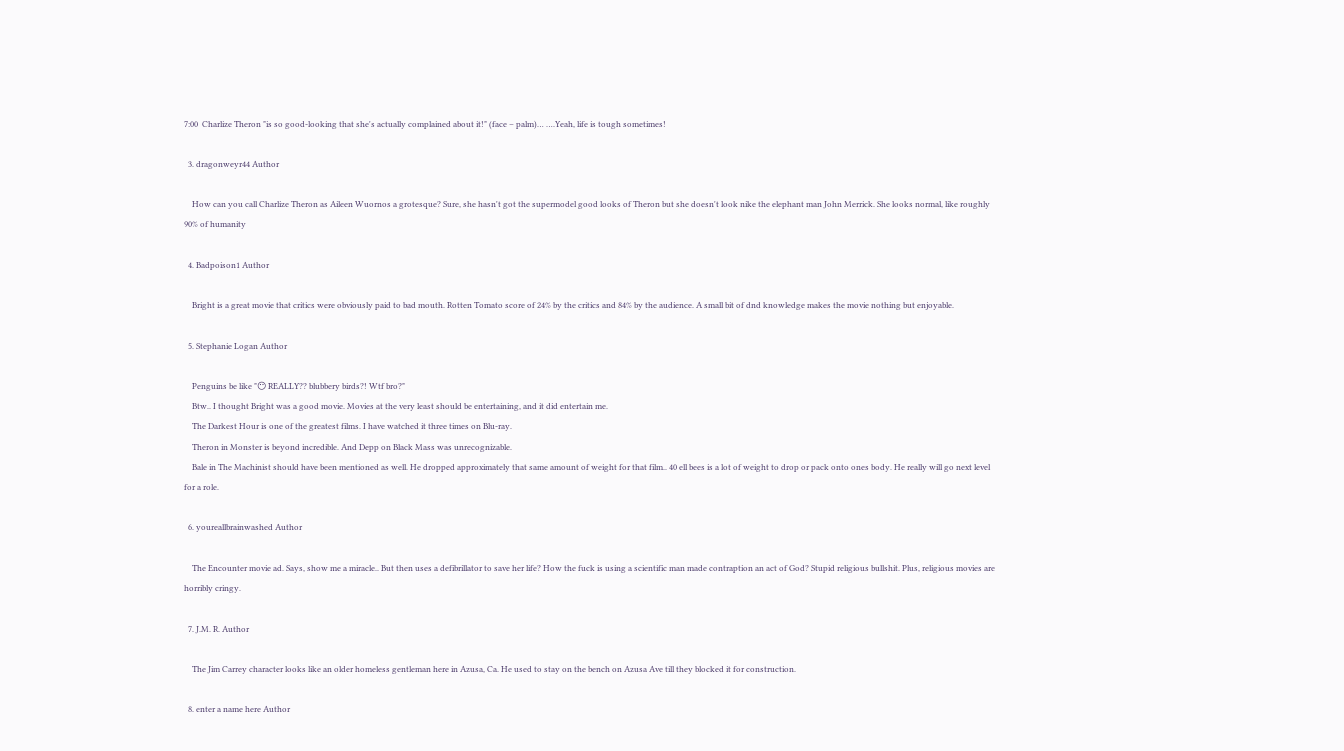7:00  Charlize Theron "is so good-looking that she's actually complained about it!" (face – palm)… ….Yeah, life is tough sometimes!

  3. dragonweyr44 Author

    How can you call Charlize Theron as Aileen Wuornos a grotesque? Sure, she hasn't got the supermodel good looks of Theron but she doesn't look nike the elephant man John Merrick. She looks normal, like roughly 90% of humanity

  4. Badpoison1 Author

    Bright is a great movie that critics were obviously paid to bad mouth. Rotten Tomato score of 24% by the critics and 84% by the audience. A small bit of dnd knowledge makes the movie nothing but enjoyable.

  5. Stephanie Logan Author

    Penguins be like "😶 REALLY?? blubbery birds?! Wtf bro?"
    Btw.. I thought Bright was a good movie. Movies at the very least should be entertaining, and it did entertain me.
    The Darkest Hour is one of the greatest films. I have watched it three times on Blu-ray.
    Theron in Monster is beyond incredible. And Depp on Black Mass was unrecognizable.
    Bale in The Machinist should have been mentioned as well. He dropped approximately that same amount of weight for that film.. 40 ell bees is a lot of weight to drop or pack onto ones body. He really will go next level for a role.

  6. youreallbrainwashed Author

    The Encounter movie ad. Says, show me a miracle.. But then uses a defibrillator to save her life? How the fuck is using a scientific man made contraption an act of God? Stupid religious bullshit. Plus, religious movies are horribly cringy.

  7. J.M. R. Author

    The Jim Carrey character looks like an older homeless gentleman here in Azusa, Ca. He used to stay on the bench on Azusa Ave till they blocked it for construction.

  8. enter a name here Author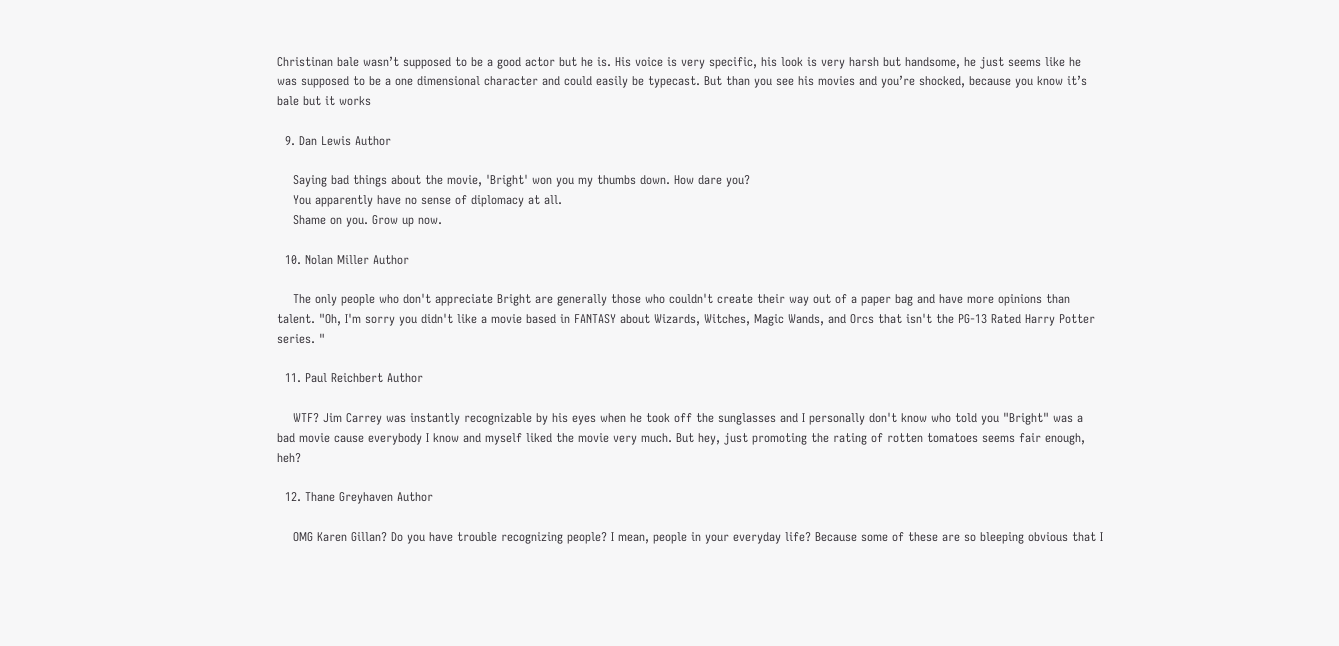Christinan bale wasn’t supposed to be a good actor but he is. His voice is very specific, his look is very harsh but handsome, he just seems like he was supposed to be a one dimensional character and could easily be typecast. But than you see his movies and you’re shocked, because you know it’s bale but it works

  9. Dan Lewis Author

    Saying bad things about the movie, 'Bright' won you my thumbs down. How dare you?
    You apparently have no sense of diplomacy at all.
    Shame on you. Grow up now.

  10. Nolan Miller Author

    The only people who don't appreciate Bright are generally those who couldn't create their way out of a paper bag and have more opinions than talent. "Oh, I'm sorry you didn't like a movie based in FANTASY about Wizards, Witches, Magic Wands, and Orcs that isn't the PG-13 Rated Harry Potter series. "

  11. Paul Reichbert Author

    WTF? Jim Carrey was instantly recognizable by his eyes when he took off the sunglasses and I personally don't know who told you "Bright" was a bad movie cause everybody I know and myself liked the movie very much. But hey, just promoting the rating of rotten tomatoes seems fair enough, heh?

  12. Thane Greyhaven Author

    OMG Karen Gillan? Do you have trouble recognizing people? I mean, people in your everyday life? Because some of these are so bleeping obvious that I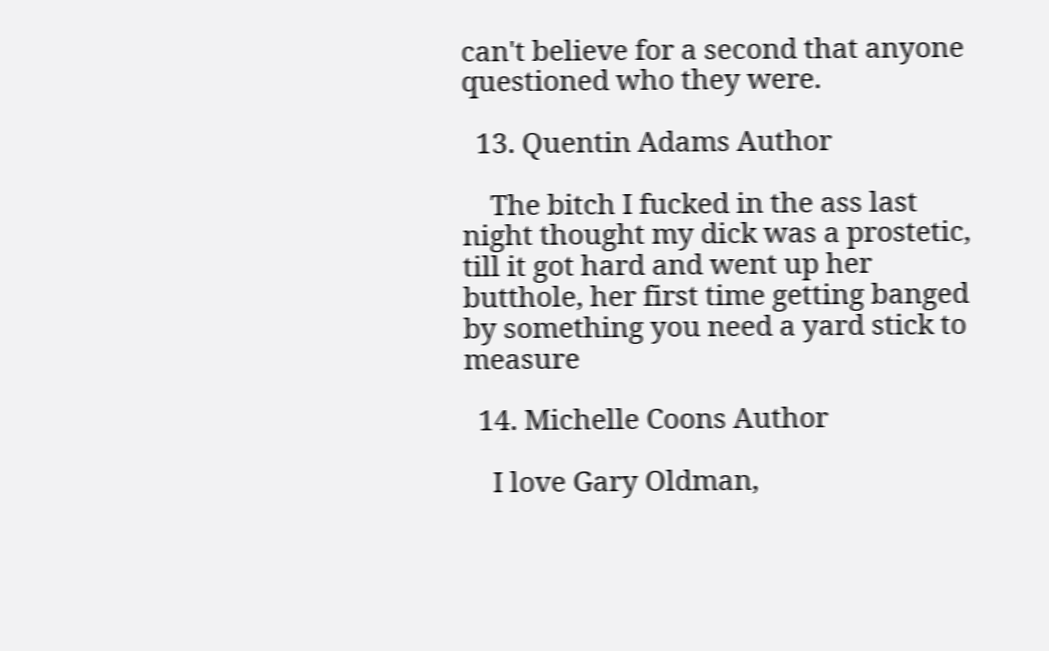can't believe for a second that anyone questioned who they were.

  13. Quentin Adams Author

    The bitch I fucked in the ass last night thought my dick was a prostetic, till it got hard and went up her butthole, her first time getting banged by something you need a yard stick to measure

  14. Michelle Coons Author

    I love Gary Oldman,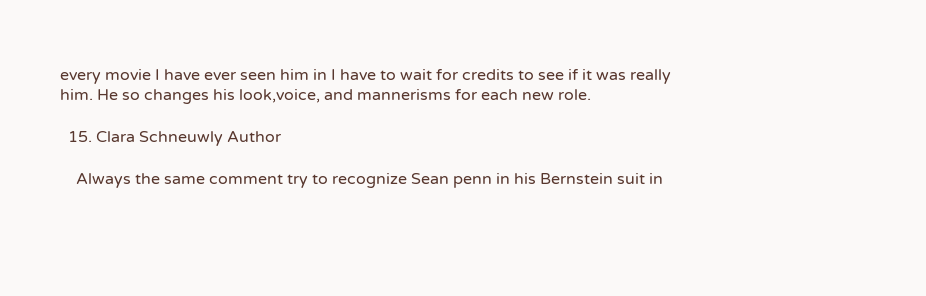every movie I have ever seen him in I have to wait for credits to see if it was really him. He so changes his look,voice, and mannerisms for each new role.

  15. Clara Schneuwly Author

    Always the same comment try to recognize Sean penn in his Bernstein suit in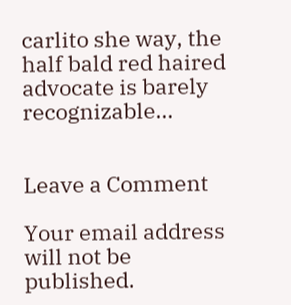carlito she way, the half bald red haired advocate is barely recognizable…


Leave a Comment

Your email address will not be published.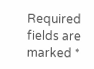Required fields are marked *